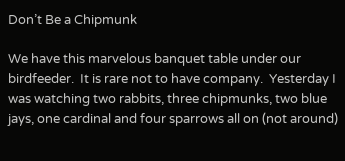Don’t Be a Chipmunk

We have this marvelous banquet table under our birdfeeder.  It is rare not to have company.  Yesterday I was watching two rabbits, three chipmunks, two blue jays, one cardinal and four sparrows all on (not around)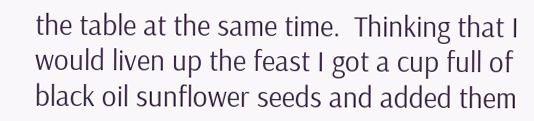the table at the same time.  Thinking that I would liven up the feast I got a cup full of black oil sunflower seeds and added them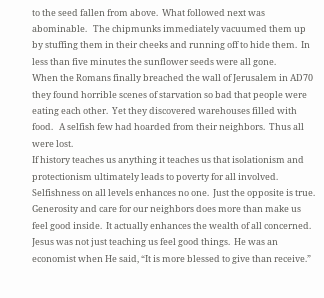to the seed fallen from above.  What followed next was abominable.   The chipmunks immediately vacuumed them up by stuffing them in their cheeks and running off to hide them.  In less than five minutes the sunflower seeds were all gone.
When the Romans finally breached the wall of Jerusalem in AD70 they found horrible scenes of starvation so bad that people were eating each other.  Yet they discovered warehouses filled with food.   A selfish few had hoarded from their neighbors.  Thus all were lost.
If history teaches us anything it teaches us that isolationism and protectionism ultimately leads to poverty for all involved.  Selfishness on all levels enhances no one.  Just the opposite is true.  Generosity and care for our neighbors does more than make us feel good inside.  It actually enhances the wealth of all concerned.  Jesus was not just teaching us feel good things.  He was an economist when He said, “It is more blessed to give than receive.”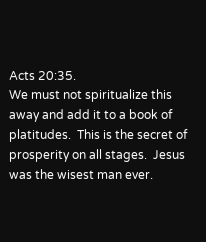Acts 20:35.
We must not spiritualize this away and add it to a book of platitudes.  This is the secret of prosperity on all stages.  Jesus was the wisest man ever.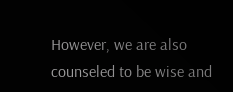However, we are also counseled to be wise and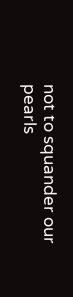not to squander our pearls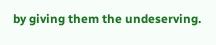by giving them the undeserving.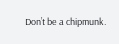Don’t be a chipmunk.